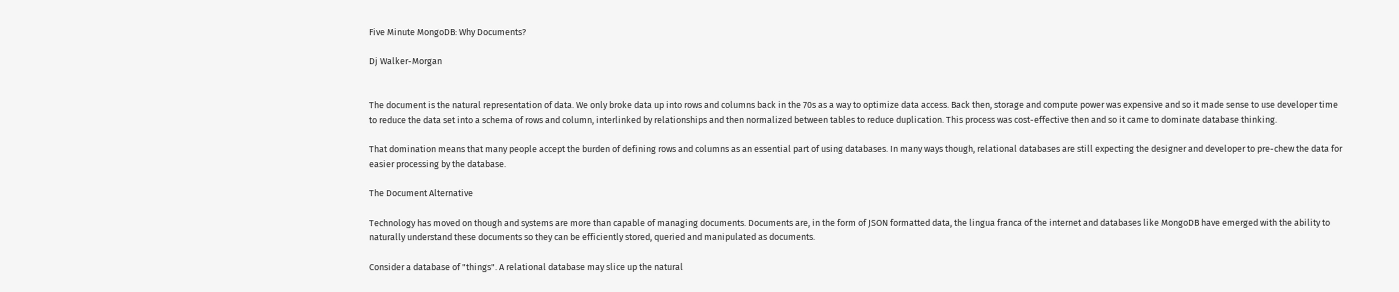Five Minute MongoDB: Why Documents?

Dj Walker-Morgan


The document is the natural representation of data. We only broke data up into rows and columns back in the 70s as a way to optimize data access. Back then, storage and compute power was expensive and so it made sense to use developer time to reduce the data set into a schema of rows and column, interlinked by relationships and then normalized between tables to reduce duplication. This process was cost-effective then and so it came to dominate database thinking.

That domination means that many people accept the burden of defining rows and columns as an essential part of using databases. In many ways though, relational databases are still expecting the designer and developer to pre-chew the data for easier processing by the database.

The Document Alternative

Technology has moved on though and systems are more than capable of managing documents. Documents are, in the form of JSON formatted data, the lingua franca of the internet and databases like MongoDB have emerged with the ability to naturally understand these documents so they can be efficiently stored, queried and manipulated as documents.

Consider a database of "things". A relational database may slice up the natural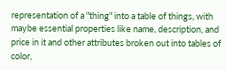representation of a "thing" into a table of things, with maybe essential properties like name, description, and price in it and other attributes broken out into tables of color,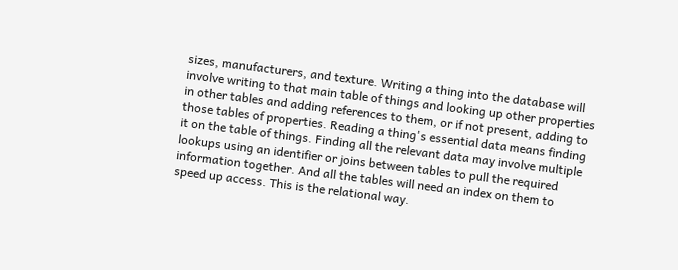sizes, manufacturers, and texture. Writing a thing into the database will involve writing to that main table of things and looking up other properties in other tables and adding references to them, or if not present, adding to those tables of properties. Reading a thing's essential data means finding it on the table of things. Finding all the relevant data may involve multiple lookups using an identifier or joins between tables to pull the required information together. And all the tables will need an index on them to speed up access. This is the relational way.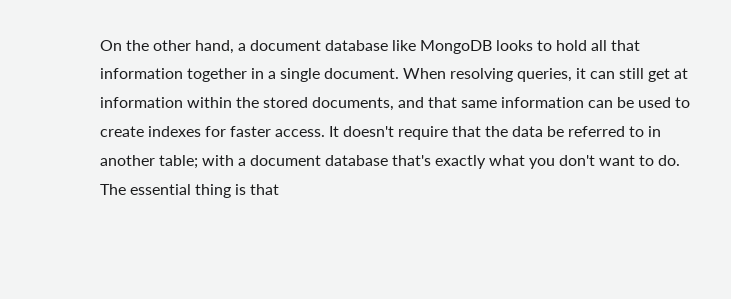On the other hand, a document database like MongoDB looks to hold all that information together in a single document. When resolving queries, it can still get at information within the stored documents, and that same information can be used to create indexes for faster access. It doesn't require that the data be referred to in another table; with a document database that's exactly what you don't want to do. The essential thing is that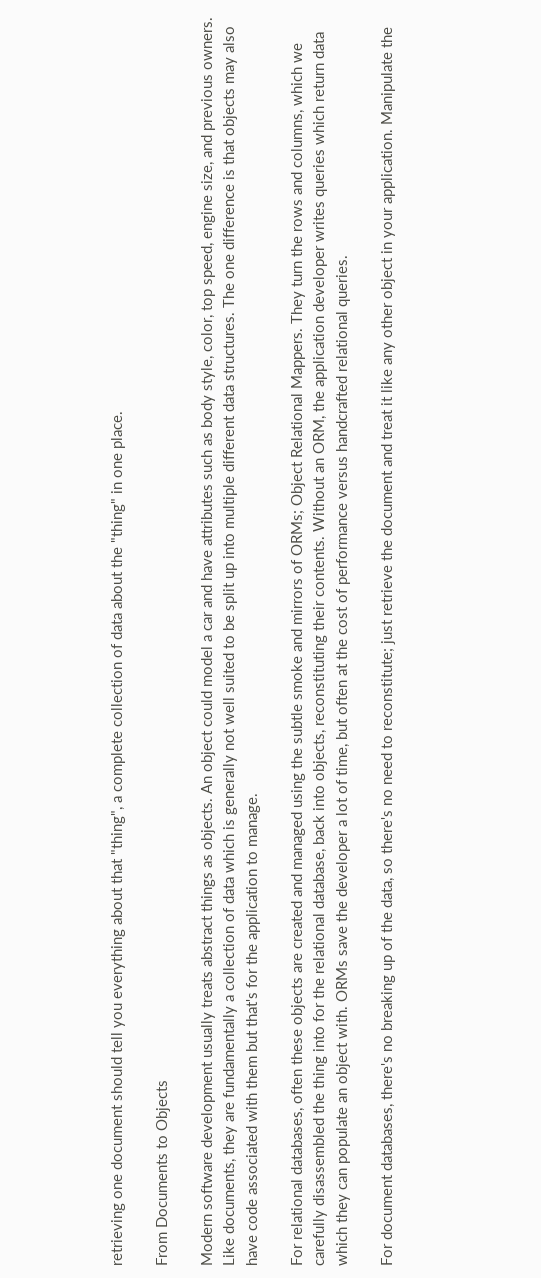retrieving one document should tell you everything about that "thing", a complete collection of data about the "thing" in one place.

From Documents to Objects

Modern software development usually treats abstract things as objects. An object could model a car and have attributes such as body style, color, top speed, engine size, and previous owners. Like documents, they are fundamentally a collection of data which is generally not well suited to be split up into multiple different data structures. The one difference is that objects may also have code associated with them but that's for the application to manage.

For relational databases, often these objects are created and managed using the subtle smoke and mirrors of ORMs; Object Relational Mappers. They turn the rows and columns, which we carefully disassembled the thing into for the relational database, back into objects, reconstituting their contents. Without an ORM, the application developer writes queries which return data which they can populate an object with. ORMs save the developer a lot of time, but often at the cost of performance versus handcrafted relational queries.

For document databases, there's no breaking up of the data, so there's no need to reconstitute; just retrieve the document and treat it like any other object in your application. Manipulate the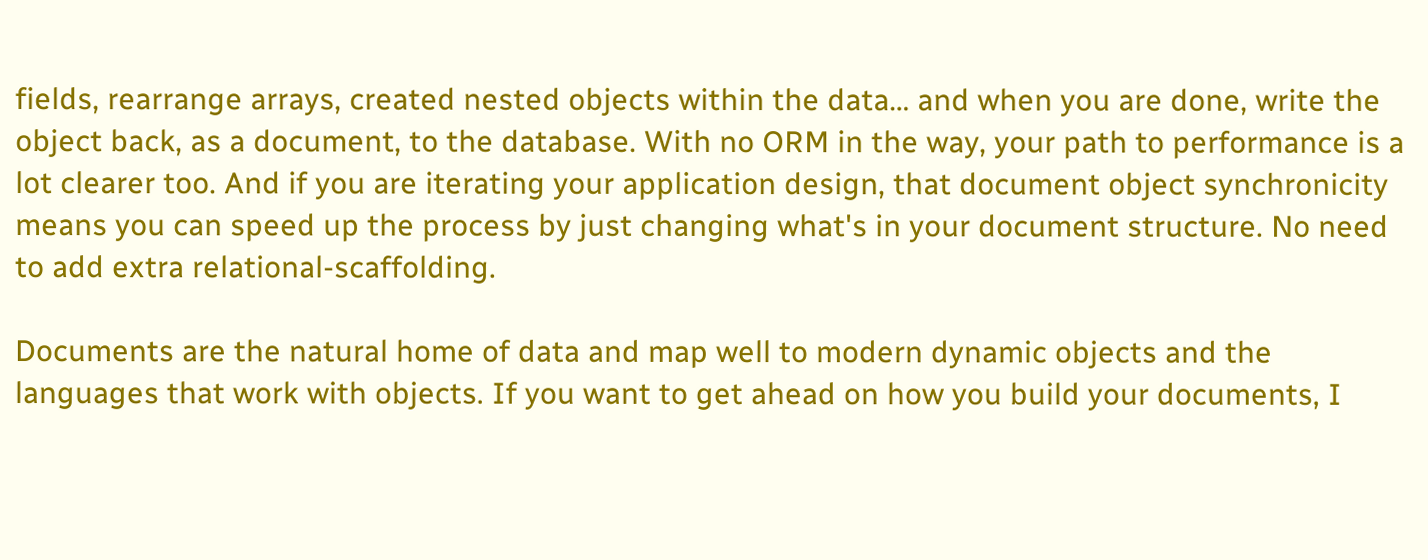fields, rearrange arrays, created nested objects within the data… and when you are done, write the object back, as a document, to the database. With no ORM in the way, your path to performance is a lot clearer too. And if you are iterating your application design, that document object synchronicity means you can speed up the process by just changing what's in your document structure. No need to add extra relational-scaffolding.

Documents are the natural home of data and map well to modern dynamic objects and the languages that work with objects. If you want to get ahead on how you build your documents, I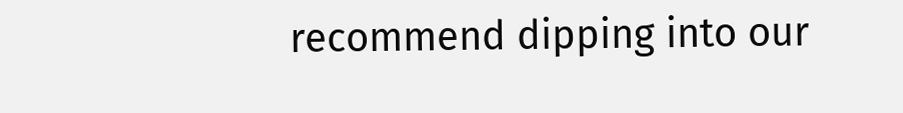recommend dipping into our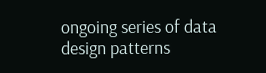ongoing series of data design patterns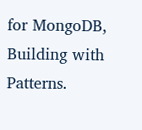for MongoDB, Building with Patterns.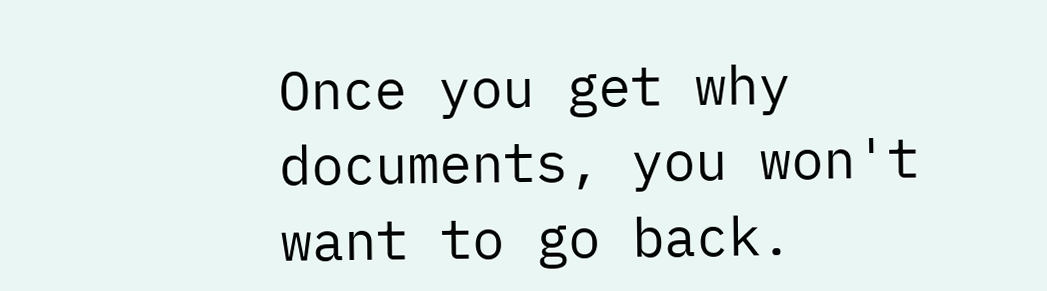Once you get why documents, you won't want to go back.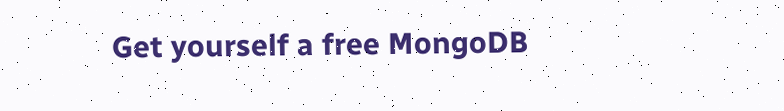Get yourself a free MongoDB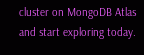cluster on MongoDB Atlas and start exploring today.